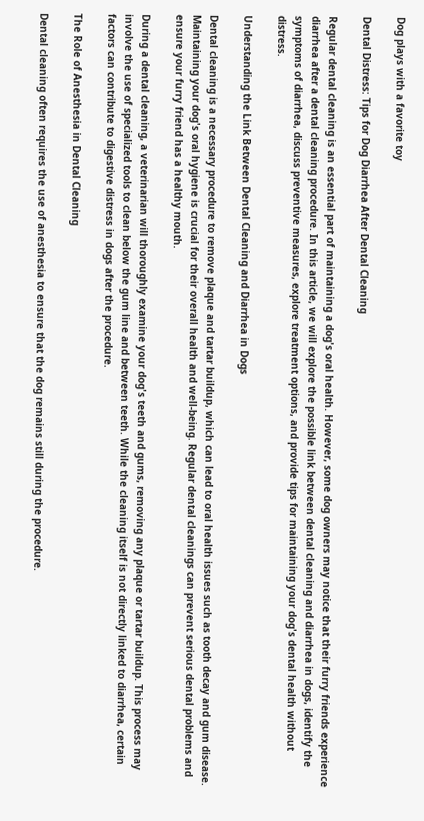Dog plays with a favorite toy

Dental Distress: Tips for Dog Diarrhea After Dental Cleaning

Regular dental cleaning is an essential part of maintaining a dog's oral health. However, some dog owners may notice that their furry friends experience diarrhea after a dental cleaning procedure. In this article, we will explore the possible link between dental cleaning and diarrhea in dogs, identify the symptoms of diarrhea, discuss preventive measures, explore treatment options, and provide tips for maintaining your dog's dental health without distress.

Understanding the Link Between Dental Cleaning and Diarrhea in Dogs

Dental cleaning is a necessary procedure to remove plaque and tartar buildup, which can lead to oral health issues such as tooth decay and gum disease. Maintaining your dog's oral hygiene is crucial for their overall health and well-being. Regular dental cleanings can prevent serious dental problems and ensure your furry friend has a healthy mouth.

During a dental cleaning, a veterinarian will thoroughly examine your dog's teeth and gums, removing any plaque or tartar buildup. This process may involve the use of specialized tools to clean below the gum line and between teeth. While the cleaning itself is not directly linked to diarrhea, certain factors can contribute to digestive distress in dogs after the procedure.

The Role of Anesthesia in Dental Cleaning

Dental cleaning often requires the use of anesthesia to ensure that the dog remains still during the procedure.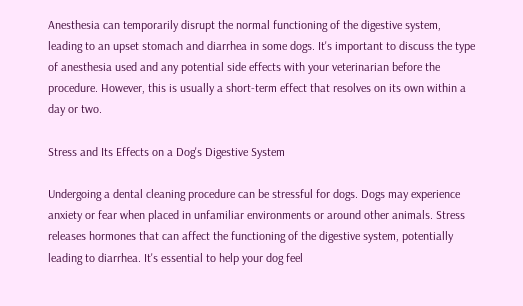Anesthesia can temporarily disrupt the normal functioning of the digestive system, leading to an upset stomach and diarrhea in some dogs. It's important to discuss the type of anesthesia used and any potential side effects with your veterinarian before the procedure. However, this is usually a short-term effect that resolves on its own within a day or two.

Stress and Its Effects on a Dog's Digestive System

Undergoing a dental cleaning procedure can be stressful for dogs. Dogs may experience anxiety or fear when placed in unfamiliar environments or around other animals. Stress releases hormones that can affect the functioning of the digestive system, potentially leading to diarrhea. It's essential to help your dog feel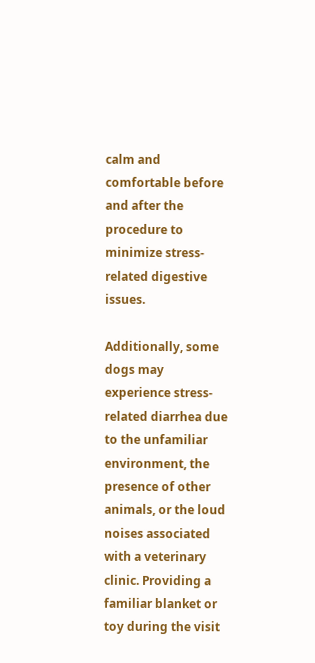calm and comfortable before and after the procedure to minimize stress-related digestive issues.

Additionally, some dogs may experience stress-related diarrhea due to the unfamiliar environment, the presence of other animals, or the loud noises associated with a veterinary clinic. Providing a familiar blanket or toy during the visit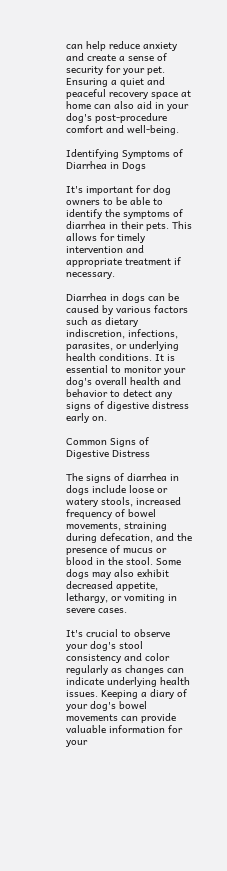can help reduce anxiety and create a sense of security for your pet. Ensuring a quiet and peaceful recovery space at home can also aid in your dog's post-procedure comfort and well-being.

Identifying Symptoms of Diarrhea in Dogs

It's important for dog owners to be able to identify the symptoms of diarrhea in their pets. This allows for timely intervention and appropriate treatment if necessary.

Diarrhea in dogs can be caused by various factors such as dietary indiscretion, infections, parasites, or underlying health conditions. It is essential to monitor your dog's overall health and behavior to detect any signs of digestive distress early on.

Common Signs of Digestive Distress

The signs of diarrhea in dogs include loose or watery stools, increased frequency of bowel movements, straining during defecation, and the presence of mucus or blood in the stool. Some dogs may also exhibit decreased appetite, lethargy, or vomiting in severe cases.

It's crucial to observe your dog's stool consistency and color regularly as changes can indicate underlying health issues. Keeping a diary of your dog's bowel movements can provide valuable information for your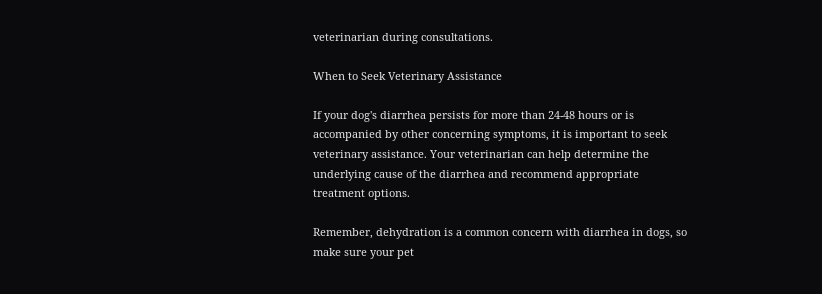veterinarian during consultations.

When to Seek Veterinary Assistance

If your dog's diarrhea persists for more than 24-48 hours or is accompanied by other concerning symptoms, it is important to seek veterinary assistance. Your veterinarian can help determine the underlying cause of the diarrhea and recommend appropriate treatment options.

Remember, dehydration is a common concern with diarrhea in dogs, so make sure your pet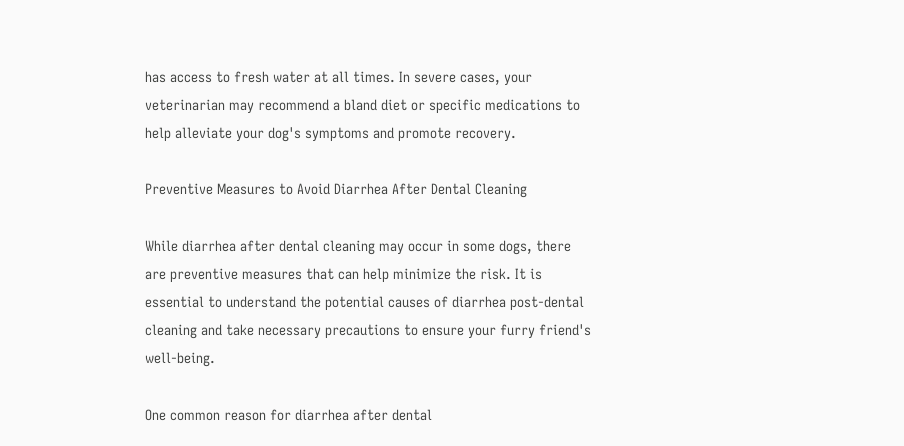has access to fresh water at all times. In severe cases, your veterinarian may recommend a bland diet or specific medications to help alleviate your dog's symptoms and promote recovery.

Preventive Measures to Avoid Diarrhea After Dental Cleaning

While diarrhea after dental cleaning may occur in some dogs, there are preventive measures that can help minimize the risk. It is essential to understand the potential causes of diarrhea post-dental cleaning and take necessary precautions to ensure your furry friend's well-being.

One common reason for diarrhea after dental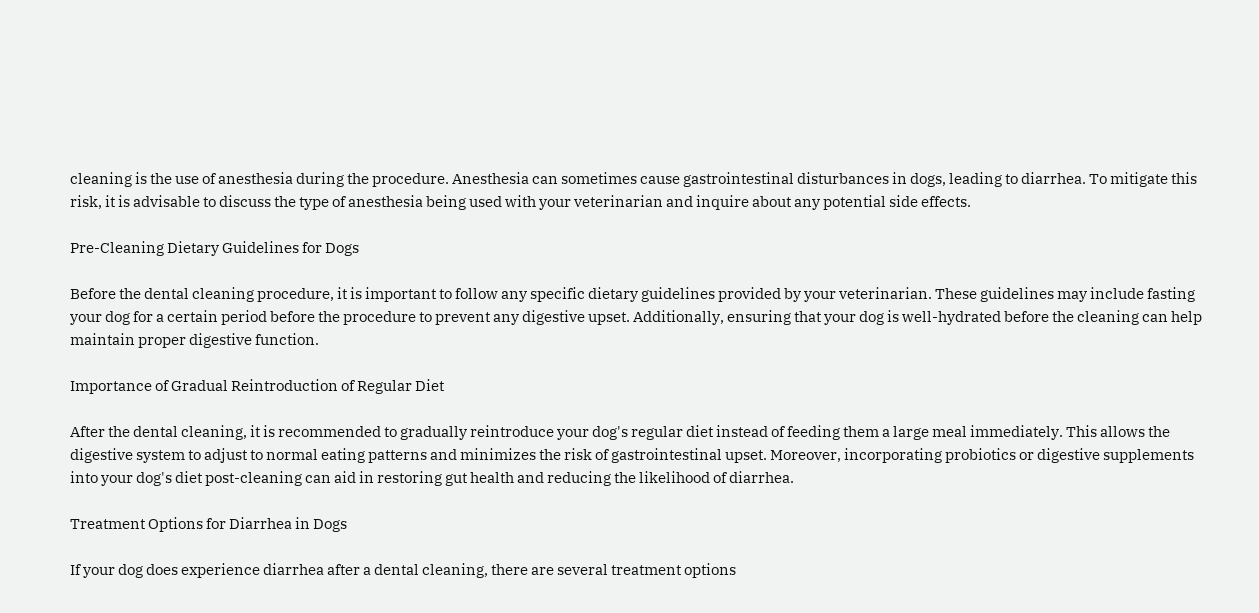cleaning is the use of anesthesia during the procedure. Anesthesia can sometimes cause gastrointestinal disturbances in dogs, leading to diarrhea. To mitigate this risk, it is advisable to discuss the type of anesthesia being used with your veterinarian and inquire about any potential side effects.

Pre-Cleaning Dietary Guidelines for Dogs

Before the dental cleaning procedure, it is important to follow any specific dietary guidelines provided by your veterinarian. These guidelines may include fasting your dog for a certain period before the procedure to prevent any digestive upset. Additionally, ensuring that your dog is well-hydrated before the cleaning can help maintain proper digestive function.

Importance of Gradual Reintroduction of Regular Diet

After the dental cleaning, it is recommended to gradually reintroduce your dog's regular diet instead of feeding them a large meal immediately. This allows the digestive system to adjust to normal eating patterns and minimizes the risk of gastrointestinal upset. Moreover, incorporating probiotics or digestive supplements into your dog's diet post-cleaning can aid in restoring gut health and reducing the likelihood of diarrhea.

Treatment Options for Diarrhea in Dogs

If your dog does experience diarrhea after a dental cleaning, there are several treatment options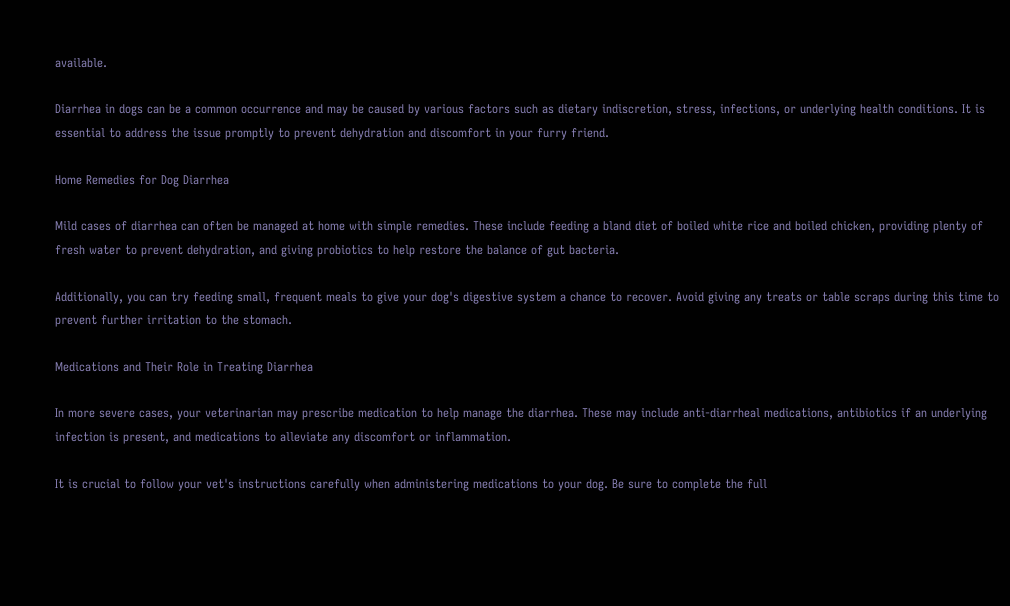available.

Diarrhea in dogs can be a common occurrence and may be caused by various factors such as dietary indiscretion, stress, infections, or underlying health conditions. It is essential to address the issue promptly to prevent dehydration and discomfort in your furry friend.

Home Remedies for Dog Diarrhea

Mild cases of diarrhea can often be managed at home with simple remedies. These include feeding a bland diet of boiled white rice and boiled chicken, providing plenty of fresh water to prevent dehydration, and giving probiotics to help restore the balance of gut bacteria.

Additionally, you can try feeding small, frequent meals to give your dog's digestive system a chance to recover. Avoid giving any treats or table scraps during this time to prevent further irritation to the stomach.

Medications and Their Role in Treating Diarrhea

In more severe cases, your veterinarian may prescribe medication to help manage the diarrhea. These may include anti-diarrheal medications, antibiotics if an underlying infection is present, and medications to alleviate any discomfort or inflammation.

It is crucial to follow your vet's instructions carefully when administering medications to your dog. Be sure to complete the full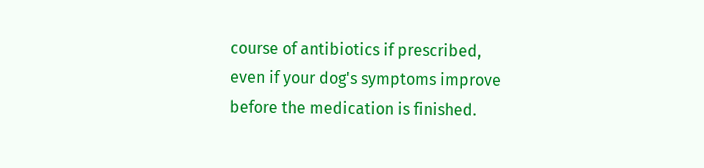course of antibiotics if prescribed, even if your dog's symptoms improve before the medication is finished.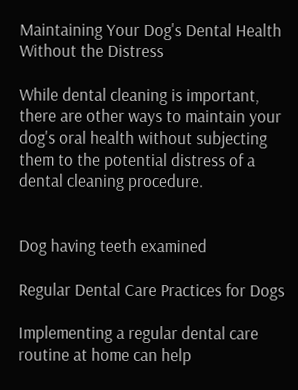Maintaining Your Dog's Dental Health Without the Distress

While dental cleaning is important, there are other ways to maintain your dog's oral health without subjecting them to the potential distress of a dental cleaning procedure.


Dog having teeth examined

Regular Dental Care Practices for Dogs

Implementing a regular dental care routine at home can help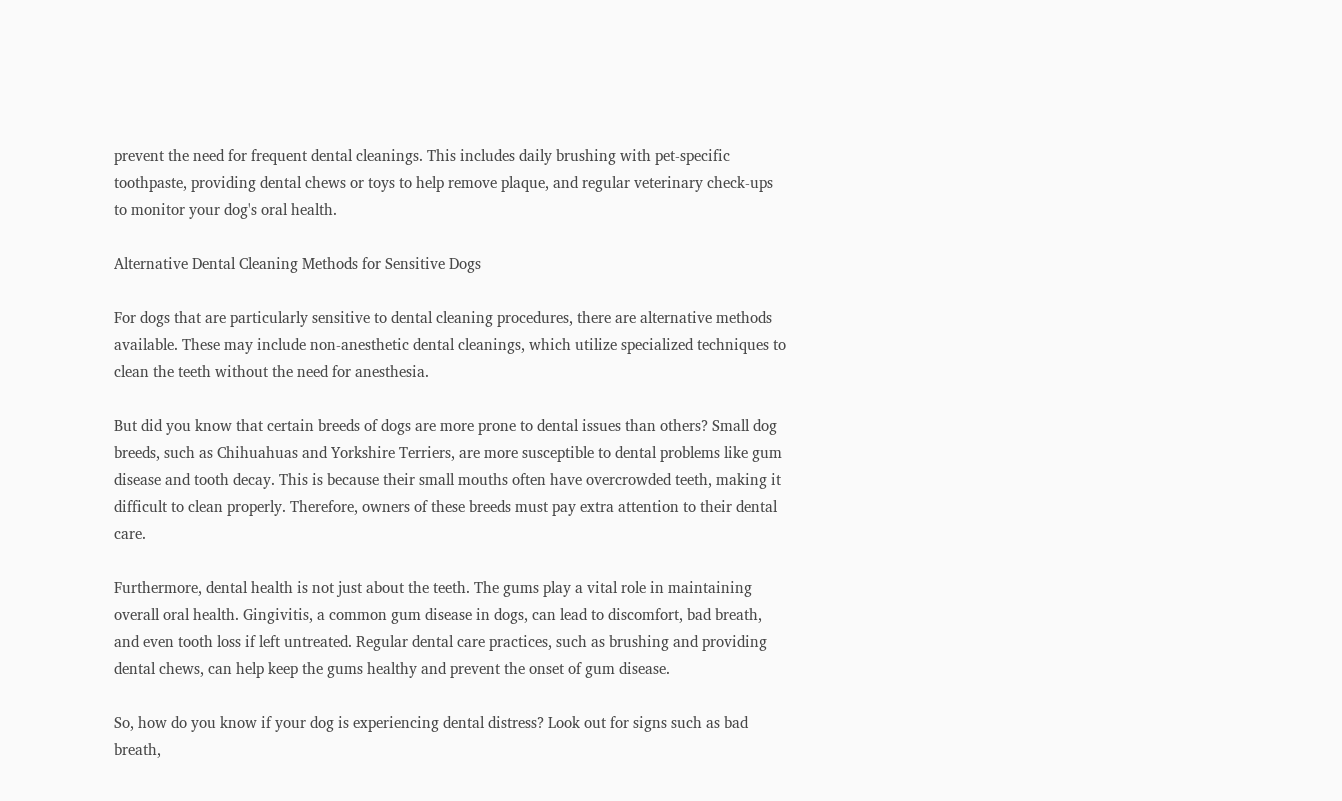prevent the need for frequent dental cleanings. This includes daily brushing with pet-specific toothpaste, providing dental chews or toys to help remove plaque, and regular veterinary check-ups to monitor your dog's oral health.

Alternative Dental Cleaning Methods for Sensitive Dogs

For dogs that are particularly sensitive to dental cleaning procedures, there are alternative methods available. These may include non-anesthetic dental cleanings, which utilize specialized techniques to clean the teeth without the need for anesthesia.

But did you know that certain breeds of dogs are more prone to dental issues than others? Small dog breeds, such as Chihuahuas and Yorkshire Terriers, are more susceptible to dental problems like gum disease and tooth decay. This is because their small mouths often have overcrowded teeth, making it difficult to clean properly. Therefore, owners of these breeds must pay extra attention to their dental care.

Furthermore, dental health is not just about the teeth. The gums play a vital role in maintaining overall oral health. Gingivitis, a common gum disease in dogs, can lead to discomfort, bad breath, and even tooth loss if left untreated. Regular dental care practices, such as brushing and providing dental chews, can help keep the gums healthy and prevent the onset of gum disease.

So, how do you know if your dog is experiencing dental distress? Look out for signs such as bad breath,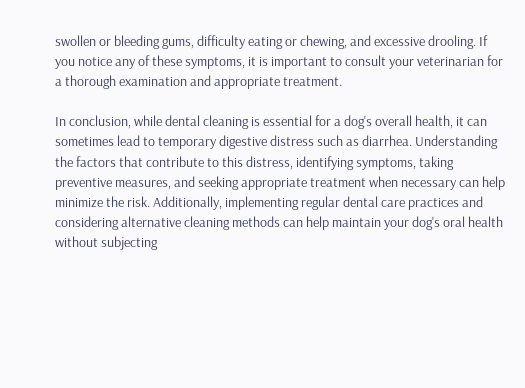swollen or bleeding gums, difficulty eating or chewing, and excessive drooling. If you notice any of these symptoms, it is important to consult your veterinarian for a thorough examination and appropriate treatment.

In conclusion, while dental cleaning is essential for a dog's overall health, it can sometimes lead to temporary digestive distress such as diarrhea. Understanding the factors that contribute to this distress, identifying symptoms, taking preventive measures, and seeking appropriate treatment when necessary can help minimize the risk. Additionally, implementing regular dental care practices and considering alternative cleaning methods can help maintain your dog's oral health without subjecting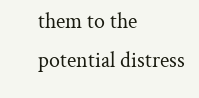them to the potential distress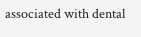associated with dental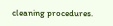cleaning procedures.